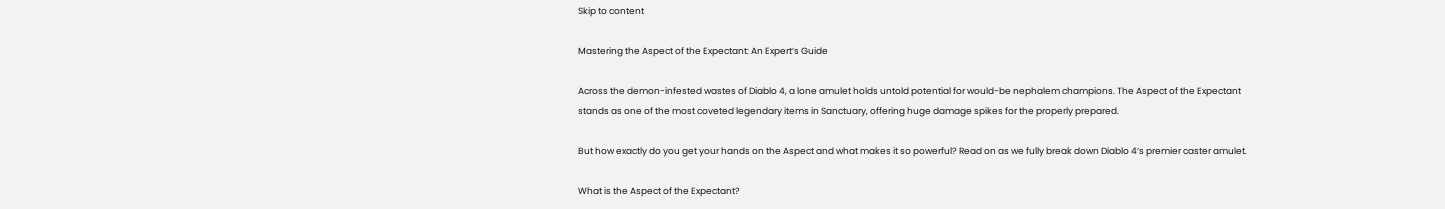Skip to content

Mastering the Aspect of the Expectant: An Expert‘s Guide

Across the demon-infested wastes of Diablo 4, a lone amulet holds untold potential for would-be nephalem champions. The Aspect of the Expectant stands as one of the most coveted legendary items in Sanctuary, offering huge damage spikes for the properly prepared.

But how exactly do you get your hands on the Aspect and what makes it so powerful? Read on as we fully break down Diablo 4‘s premier caster amulet.

What is the Aspect of the Expectant?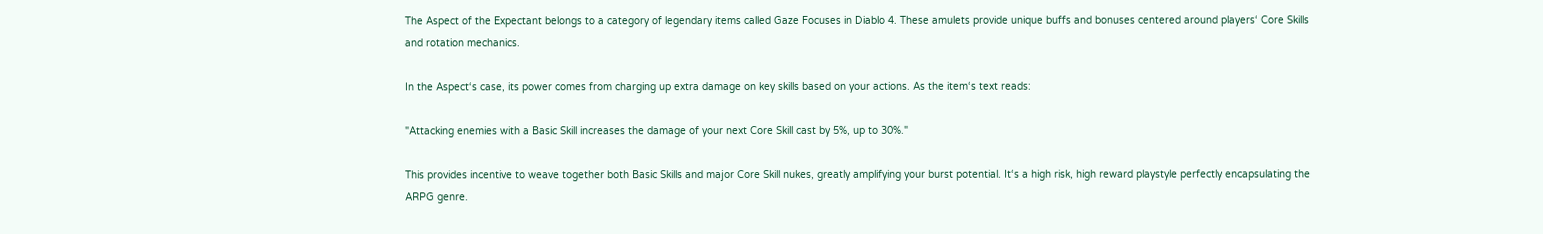The Aspect of the Expectant belongs to a category of legendary items called Gaze Focuses in Diablo 4. These amulets provide unique buffs and bonuses centered around players‘ Core Skills and rotation mechanics.

In the Aspect‘s case, its power comes from charging up extra damage on key skills based on your actions. As the item‘s text reads:

"Attacking enemies with a Basic Skill increases the damage of your next Core Skill cast by 5%, up to 30%."

This provides incentive to weave together both Basic Skills and major Core Skill nukes, greatly amplifying your burst potential. It‘s a high risk, high reward playstyle perfectly encapsulating the ARPG genre.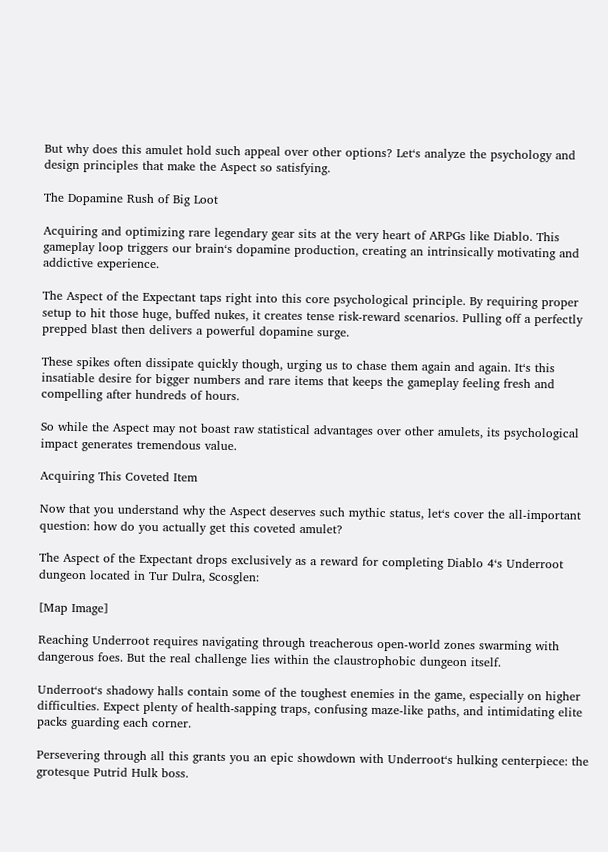But why does this amulet hold such appeal over other options? Let‘s analyze the psychology and design principles that make the Aspect so satisfying.

The Dopamine Rush of Big Loot

Acquiring and optimizing rare legendary gear sits at the very heart of ARPGs like Diablo. This gameplay loop triggers our brain‘s dopamine production, creating an intrinsically motivating and addictive experience.

The Aspect of the Expectant taps right into this core psychological principle. By requiring proper setup to hit those huge, buffed nukes, it creates tense risk-reward scenarios. Pulling off a perfectly prepped blast then delivers a powerful dopamine surge.

These spikes often dissipate quickly though, urging us to chase them again and again. It‘s this insatiable desire for bigger numbers and rare items that keeps the gameplay feeling fresh and compelling after hundreds of hours.

So while the Aspect may not boast raw statistical advantages over other amulets, its psychological impact generates tremendous value.

Acquiring This Coveted Item

Now that you understand why the Aspect deserves such mythic status, let‘s cover the all-important question: how do you actually get this coveted amulet?

The Aspect of the Expectant drops exclusively as a reward for completing Diablo 4‘s Underroot dungeon located in Tur Dulra, Scosglen:

[Map Image]

Reaching Underroot requires navigating through treacherous open-world zones swarming with dangerous foes. But the real challenge lies within the claustrophobic dungeon itself.

Underroot‘s shadowy halls contain some of the toughest enemies in the game, especially on higher difficulties. Expect plenty of health-sapping traps, confusing maze-like paths, and intimidating elite packs guarding each corner.

Persevering through all this grants you an epic showdown with Underroot‘s hulking centerpiece: the grotesque Putrid Hulk boss.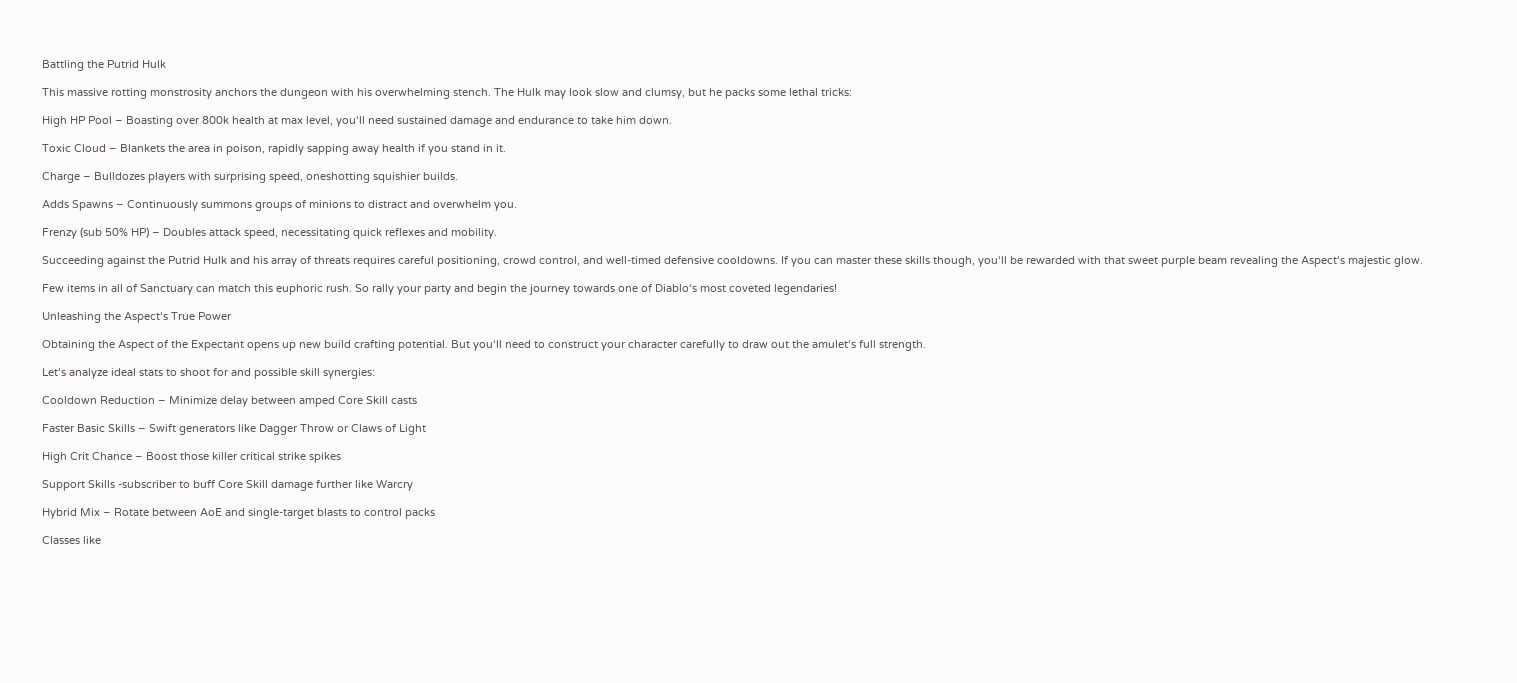Battling the Putrid Hulk

This massive rotting monstrosity anchors the dungeon with his overwhelming stench. The Hulk may look slow and clumsy, but he packs some lethal tricks:

High HP Pool – Boasting over 800k health at max level, you‘ll need sustained damage and endurance to take him down.

Toxic Cloud – Blankets the area in poison, rapidly sapping away health if you stand in it.

Charge – Bulldozes players with surprising speed, oneshotting squishier builds.

Adds Spawns – Continuously summons groups of minions to distract and overwhelm you.

Frenzy (sub 50% HP) – Doubles attack speed, necessitating quick reflexes and mobility.

Succeeding against the Putrid Hulk and his array of threats requires careful positioning, crowd control, and well-timed defensive cooldowns. If you can master these skills though, you‘ll be rewarded with that sweet purple beam revealing the Aspect‘s majestic glow.

Few items in all of Sanctuary can match this euphoric rush. So rally your party and begin the journey towards one of Diablo‘s most coveted legendaries!

Unleashing the Aspect‘s True Power

Obtaining the Aspect of the Expectant opens up new build crafting potential. But you‘ll need to construct your character carefully to draw out the amulet‘s full strength.

Let‘s analyze ideal stats to shoot for and possible skill synergies:

Cooldown Reduction – Minimize delay between amped Core Skill casts

Faster Basic Skills – Swift generators like Dagger Throw or Claws of Light

High Crit Chance – Boost those killer critical strike spikes

Support Skills -subscriber to buff Core Skill damage further like Warcry

Hybrid Mix – Rotate between AoE and single-target blasts to control packs

Classes like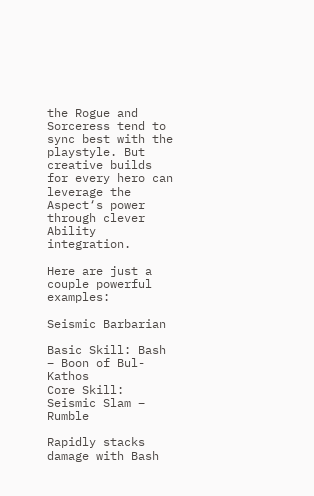the Rogue and Sorceress tend to sync best with the playstyle. But creative builds for every hero can leverage the Aspect‘s power through clever Ability integration.

Here are just a couple powerful examples:

Seismic Barbarian

Basic Skill: Bash – Boon of Bul-Kathos
Core Skill: Seismic Slam – Rumble

Rapidly stacks damage with Bash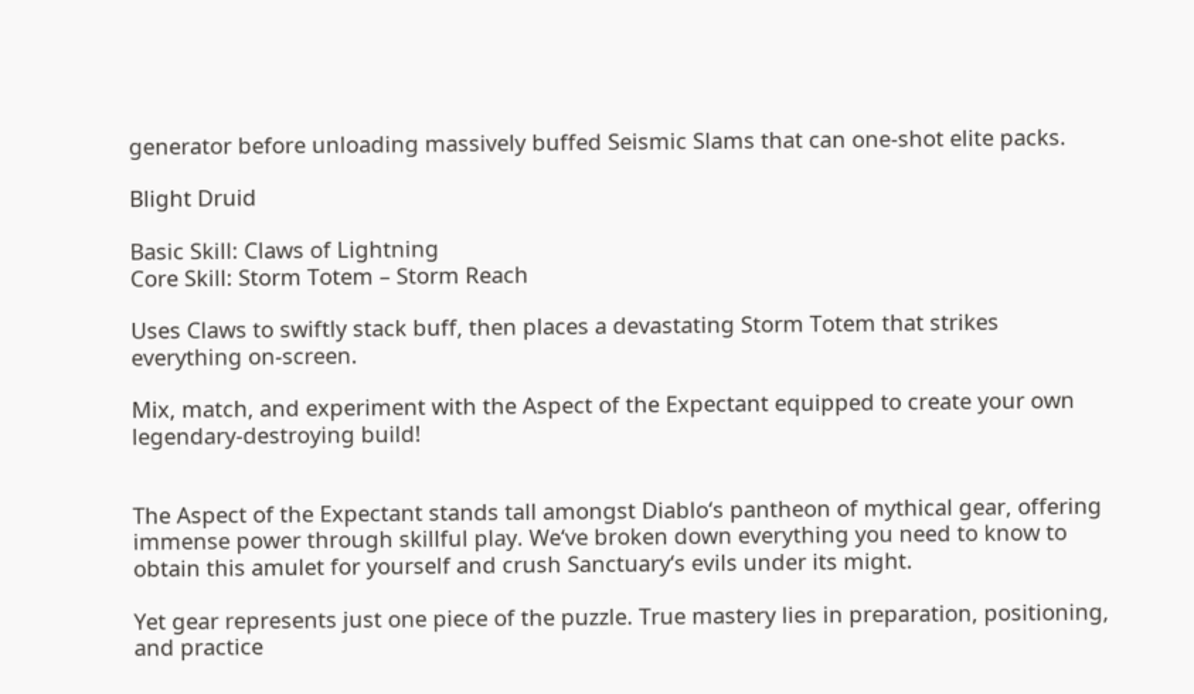generator before unloading massively buffed Seismic Slams that can one-shot elite packs.

Blight Druid

Basic Skill: Claws of Lightning
Core Skill: Storm Totem – Storm Reach

Uses Claws to swiftly stack buff, then places a devastating Storm Totem that strikes everything on-screen.

Mix, match, and experiment with the Aspect of the Expectant equipped to create your own legendary-destroying build!


The Aspect of the Expectant stands tall amongst Diablo‘s pantheon of mythical gear, offering immense power through skillful play. We‘ve broken down everything you need to know to obtain this amulet for yourself and crush Sanctuary‘s evils under its might.

Yet gear represents just one piece of the puzzle. True mastery lies in preparation, positioning, and practice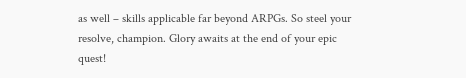as well – skills applicable far beyond ARPGs. So steel your resolve, champion. Glory awaits at the end of your epic quest!